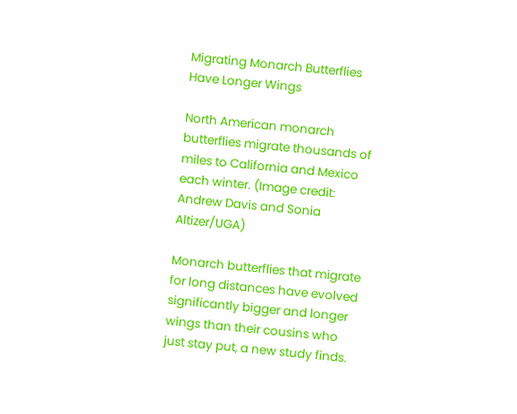Migrating Monarch Butterflies Have Longer Wings

North American monarch butterflies migrate thousands of miles to California and Mexico each winter. (Image credit: Andrew Davis and Sonia Altizer/UGA)

Monarch butterflies that migrate for long distances have evolved significantly bigger and longer wings than their cousins who just stay put, a new study finds.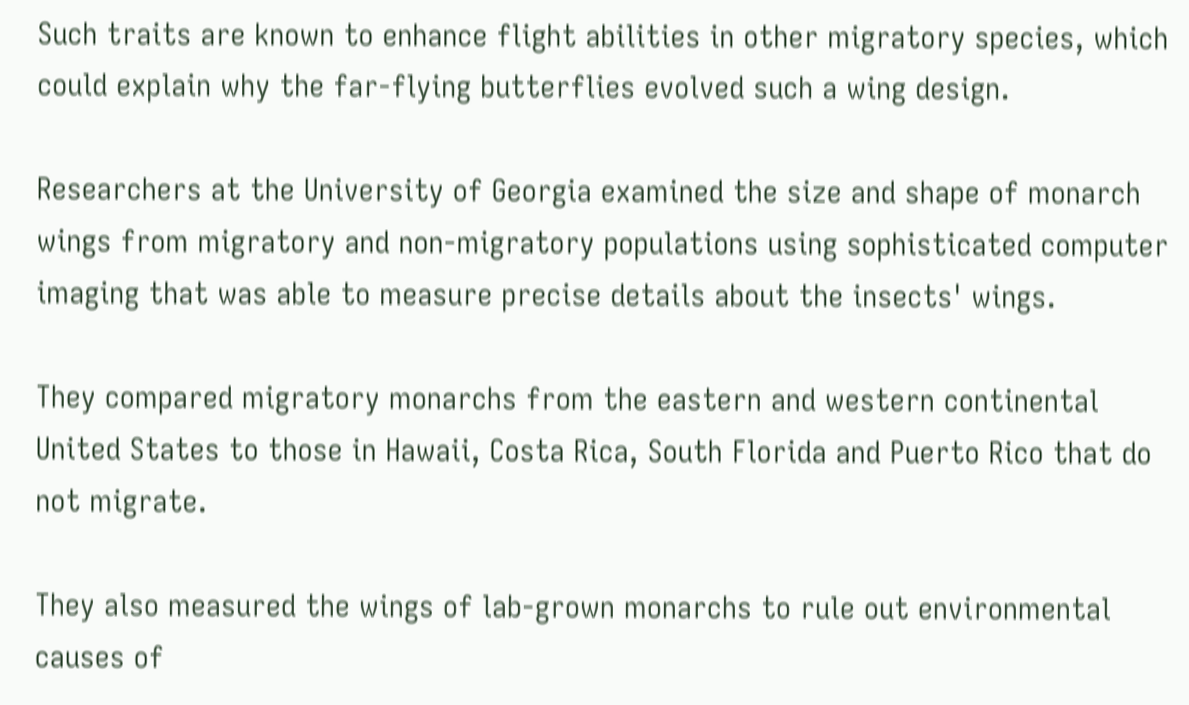Such traits are known to enhance flight abilities in other migratory species, which could explain why the far-flying butterflies evolved such a wing design.

Researchers at the University of Georgia examined the size and shape of monarch wings from migratory and non-migratory populations using sophisticated computer imaging that was able to measure precise details about the insects' wings.

They compared migratory monarchs from the eastern and western continental United States to those in Hawaii, Costa Rica, South Florida and Puerto Rico that do not migrate.

They also measured the wings of lab-grown monarchs to rule out environmental causes of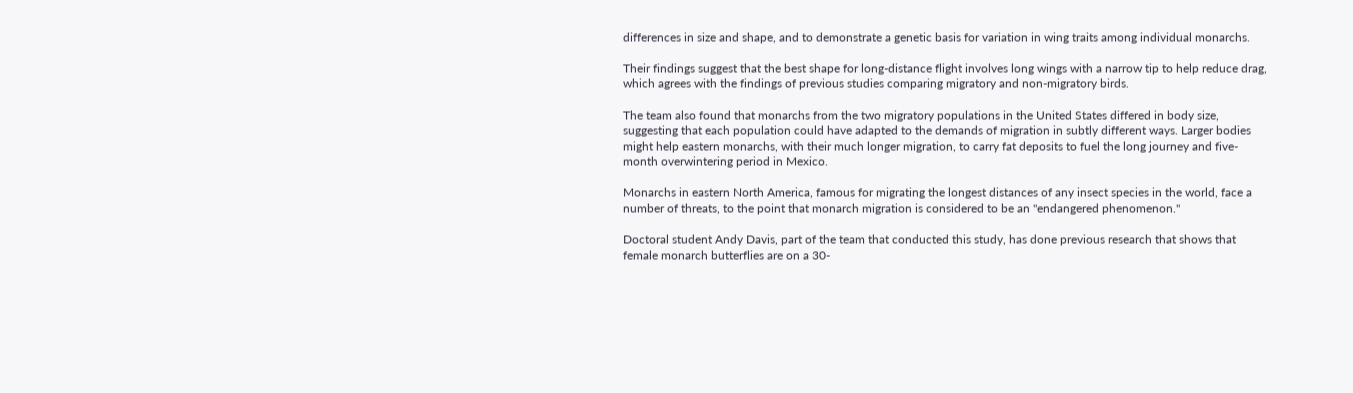differences in size and shape, and to demonstrate a genetic basis for variation in wing traits among individual monarchs.

Their findings suggest that the best shape for long-distance flight involves long wings with a narrow tip to help reduce drag, which agrees with the findings of previous studies comparing migratory and non-migratory birds.

The team also found that monarchs from the two migratory populations in the United States differed in body size, suggesting that each population could have adapted to the demands of migration in subtly different ways. Larger bodies might help eastern monarchs, with their much longer migration, to carry fat deposits to fuel the long journey and five-month overwintering period in Mexico.

Monarchs in eastern North America, famous for migrating the longest distances of any insect species in the world, face a number of threats, to the point that monarch migration is considered to be an "endangered phenomenon."

Doctoral student Andy Davis, part of the team that conducted this study, has done previous research that shows that female monarch butterflies are on a 30-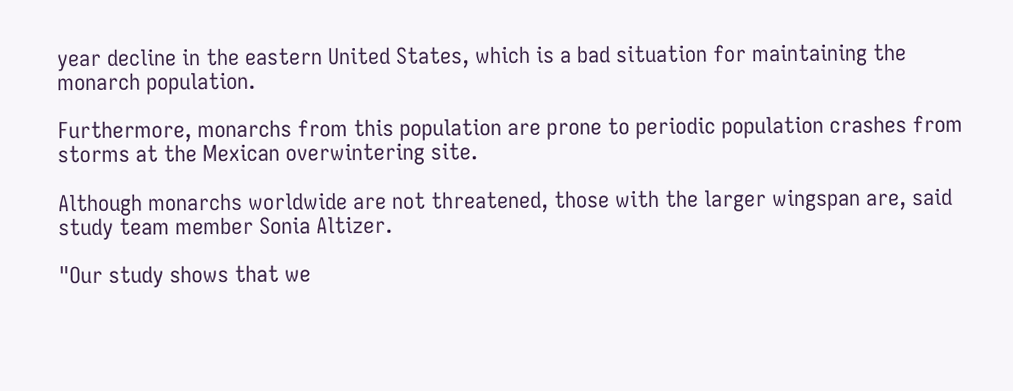year decline in the eastern United States, which is a bad situation for maintaining the monarch population.

Furthermore, monarchs from this population are prone to periodic population crashes from storms at the Mexican overwintering site.

Although monarchs worldwide are not threatened, those with the larger wingspan are, said study team member Sonia Altizer.

"Our study shows that we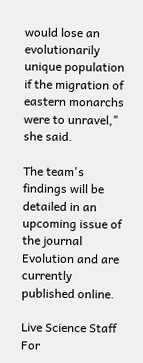would lose an evolutionarily unique population if the migration of eastern monarchs were to unravel," she said.

The team's findings will be detailed in an upcoming issue of the journal Evolution and are currently published online.

Live Science Staff
For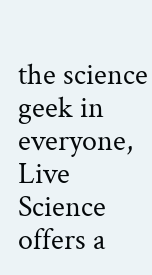the science geek in everyone, Live Science offers a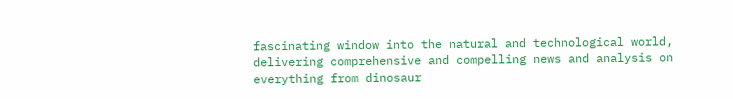fascinating window into the natural and technological world, delivering comprehensive and compelling news and analysis on everything from dinosaur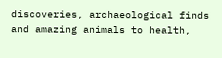discoveries, archaeological finds and amazing animals to health,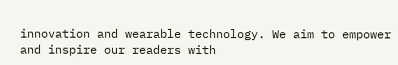innovation and wearable technology. We aim to empower and inspire our readers with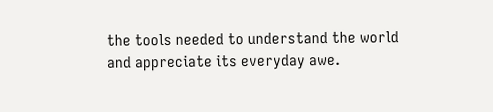the tools needed to understand the world and appreciate its everyday awe.